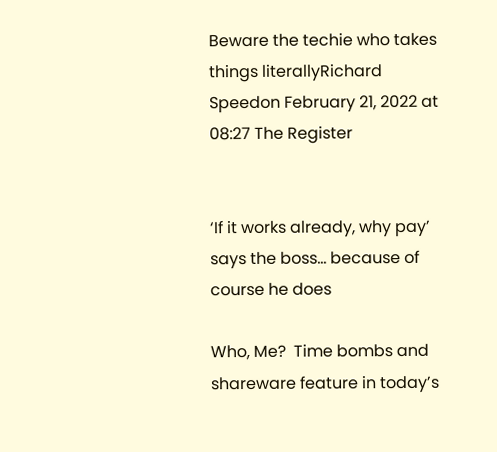Beware the techie who takes things literallyRichard Speedon February 21, 2022 at 08:27 The Register


‘If it works already, why pay’ says the boss… because of course he does

Who, Me?  Time bombs and shareware feature in today’s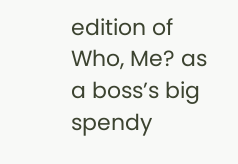edition of Who, Me? as a boss’s big spendy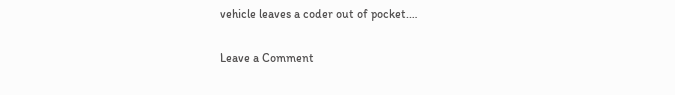vehicle leaves a coder out of pocket.…

Leave a Comment